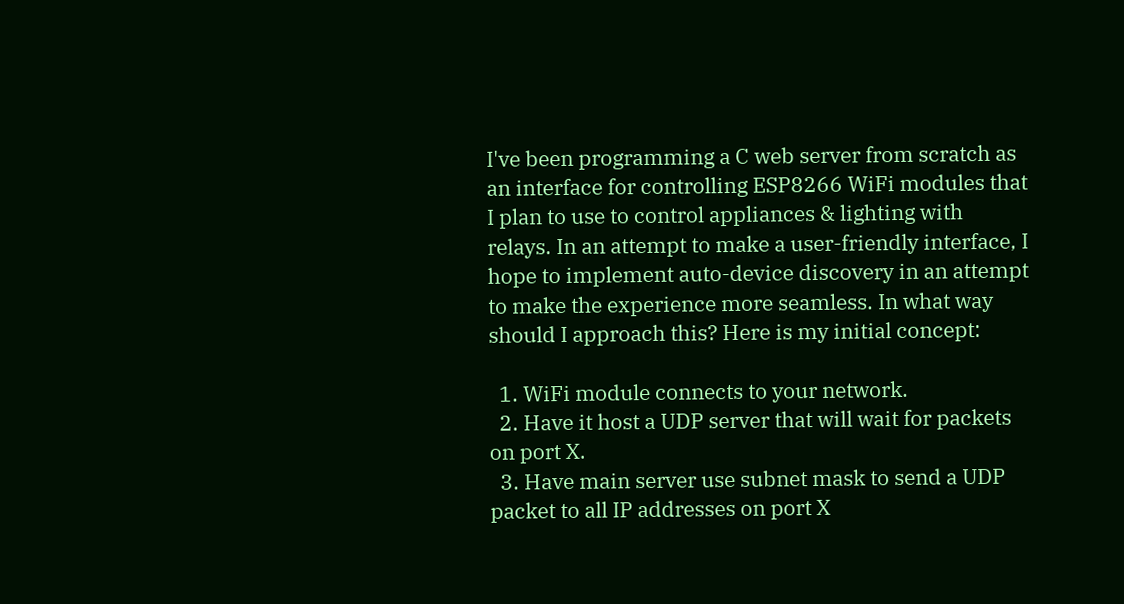I've been programming a C web server from scratch as an interface for controlling ESP8266 WiFi modules that I plan to use to control appliances & lighting with relays. In an attempt to make a user-friendly interface, I hope to implement auto-device discovery in an attempt to make the experience more seamless. In what way should I approach this? Here is my initial concept:

  1. WiFi module connects to your network.
  2. Have it host a UDP server that will wait for packets on port X.
  3. Have main server use subnet mask to send a UDP packet to all IP addresses on port X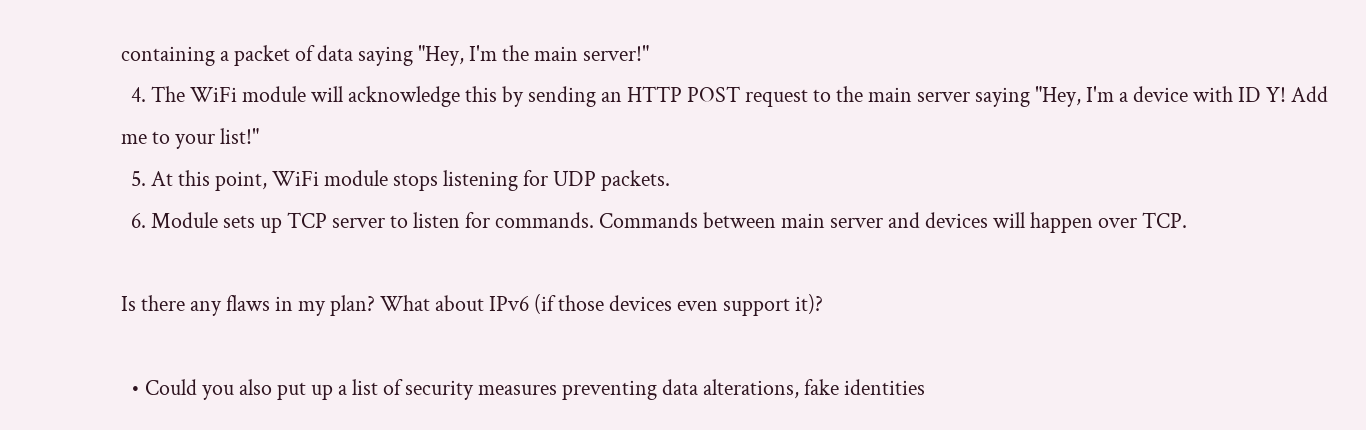containing a packet of data saying "Hey, I'm the main server!"
  4. The WiFi module will acknowledge this by sending an HTTP POST request to the main server saying "Hey, I'm a device with ID Y! Add me to your list!"
  5. At this point, WiFi module stops listening for UDP packets.
  6. Module sets up TCP server to listen for commands. Commands between main server and devices will happen over TCP.

Is there any flaws in my plan? What about IPv6 (if those devices even support it)?

  • Could you also put up a list of security measures preventing data alterations, fake identities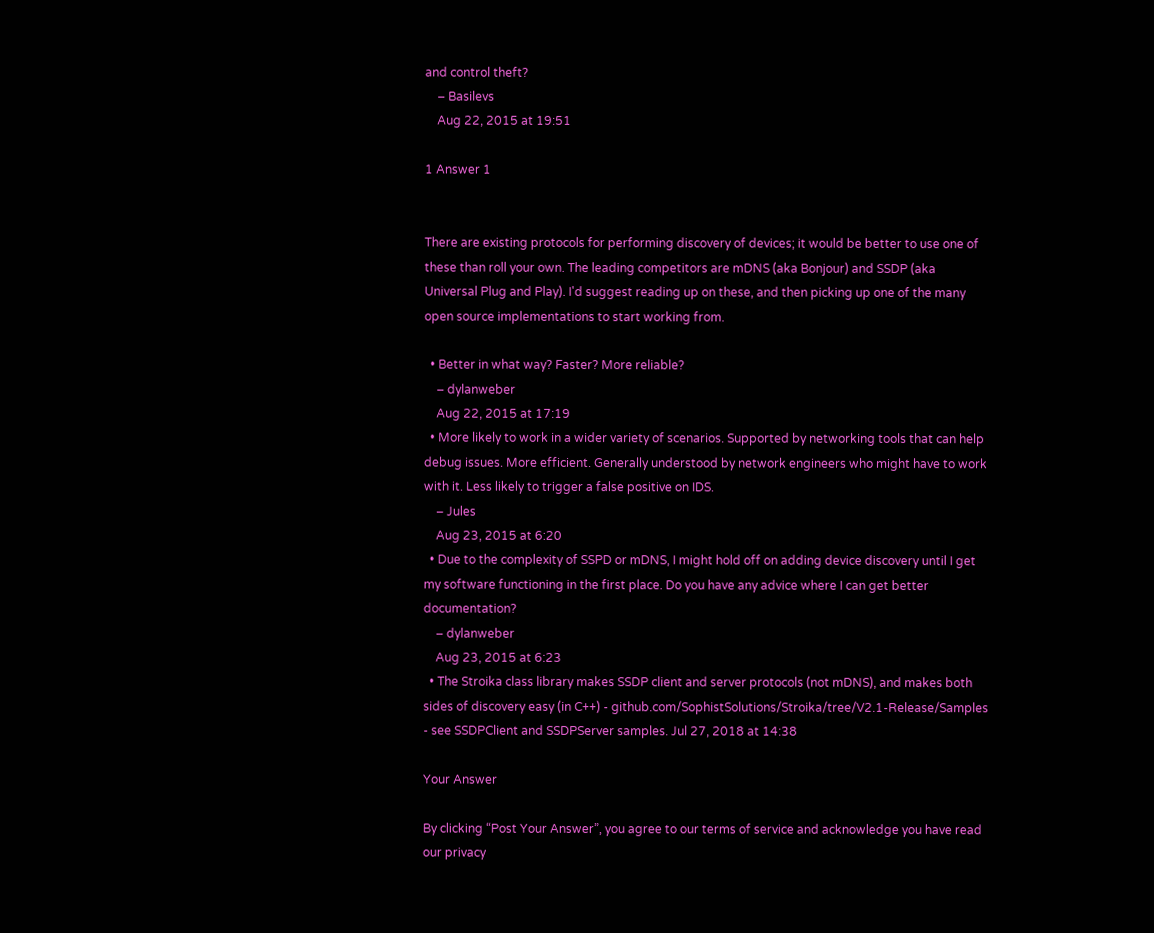and control theft?
    – Basilevs
    Aug 22, 2015 at 19:51

1 Answer 1


There are existing protocols for performing discovery of devices; it would be better to use one of these than roll your own. The leading competitors are mDNS (aka Bonjour) and SSDP (aka Universal Plug and Play). I'd suggest reading up on these, and then picking up one of the many open source implementations to start working from.

  • Better in what way? Faster? More reliable?
    – dylanweber
    Aug 22, 2015 at 17:19
  • More likely to work in a wider variety of scenarios. Supported by networking tools that can help debug issues. More efficient. Generally understood by network engineers who might have to work with it. Less likely to trigger a false positive on IDS.
    – Jules
    Aug 23, 2015 at 6:20
  • Due to the complexity of SSPD or mDNS, I might hold off on adding device discovery until I get my software functioning in the first place. Do you have any advice where I can get better documentation?
    – dylanweber
    Aug 23, 2015 at 6:23
  • The Stroika class library makes SSDP client and server protocols (not mDNS), and makes both sides of discovery easy (in C++) - github.com/SophistSolutions/Stroika/tree/V2.1-Release/Samples - see SSDPClient and SSDPServer samples. Jul 27, 2018 at 14:38

Your Answer

By clicking “Post Your Answer”, you agree to our terms of service and acknowledge you have read our privacy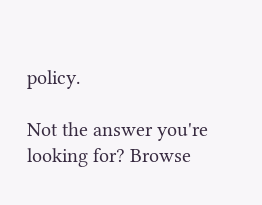policy.

Not the answer you're looking for? Browse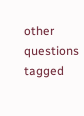other questions tagged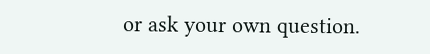or ask your own question.